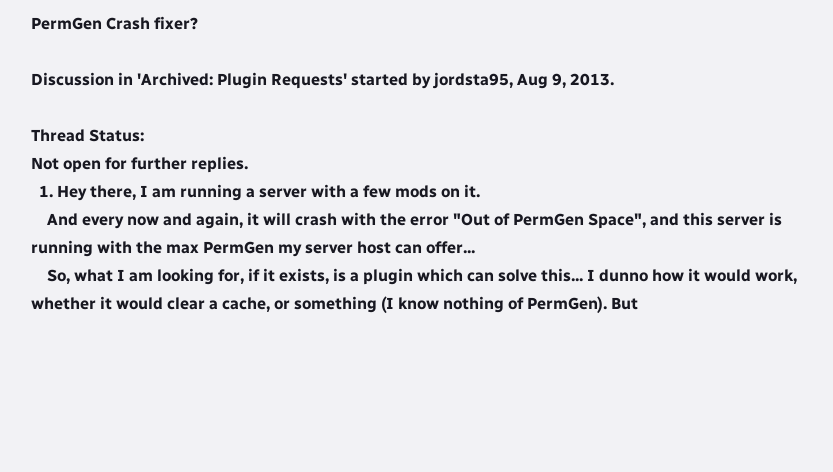PermGen Crash fixer?

Discussion in 'Archived: Plugin Requests' started by jordsta95, Aug 9, 2013.

Thread Status:
Not open for further replies.
  1. Hey there, I am running a server with a few mods on it.
    And every now and again, it will crash with the error "Out of PermGen Space", and this server is running with the max PermGen my server host can offer...
    So, what I am looking for, if it exists, is a plugin which can solve this... I dunno how it would work, whether it would clear a cache, or something (I know nothing of PermGen). But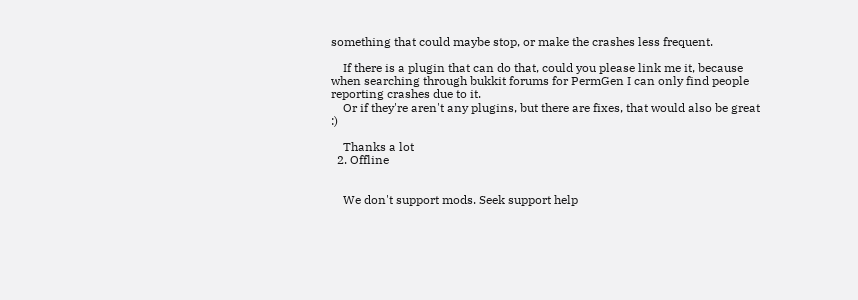something that could maybe stop, or make the crashes less frequent.

    If there is a plugin that can do that, could you please link me it, because when searching through bukkit forums for PermGen I can only find people reporting crashes due to it.
    Or if they're aren't any plugins, but there are fixes, that would also be great :)

    Thanks a lot
  2. Offline


    We don't support mods. Seek support help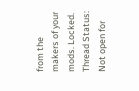from the makers of your mods. Locked.
Thread Status:
Not open for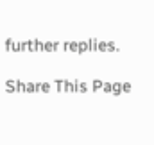further replies.

Share This Page